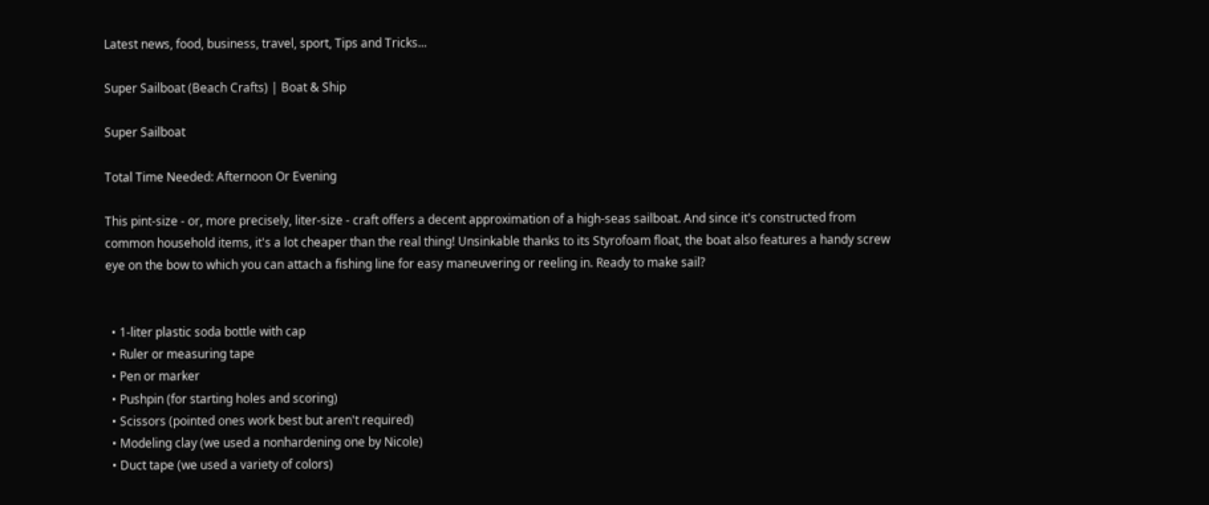Latest news, food, business, travel, sport, Tips and Tricks...

Super Sailboat (Beach Crafts) | Boat & Ship

Super Sailboat

Total Time Needed: Afternoon Or Evening

This pint-size - or, more precisely, liter-size - craft offers a decent approximation of a high-seas sailboat. And since it's constructed from common household items, it's a lot cheaper than the real thing! Unsinkable thanks to its Styrofoam float, the boat also features a handy screw eye on the bow to which you can attach a fishing line for easy maneuvering or reeling in. Ready to make sail?


  • 1-liter plastic soda bottle with cap
  • Ruler or measuring tape
  • Pen or marker
  • Pushpin (for starting holes and scoring)
  • Scissors (pointed ones work best but aren't required)
  • Modeling clay (we used a nonhardening one by Nicole)
  • Duct tape (we used a variety of colors)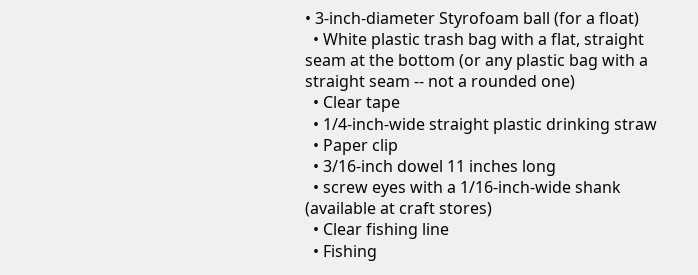• 3-inch-diameter Styrofoam ball (for a float)
  • White plastic trash bag with a flat, straight seam at the bottom (or any plastic bag with a straight seam -- not a rounded one)
  • Clear tape
  • 1/4-inch-wide straight plastic drinking straw
  • Paper clip
  • 3/16-inch dowel 11 inches long
  • screw eyes with a 1/16-inch-wide shank (available at craft stores)
  • Clear fishing line
  • Fishing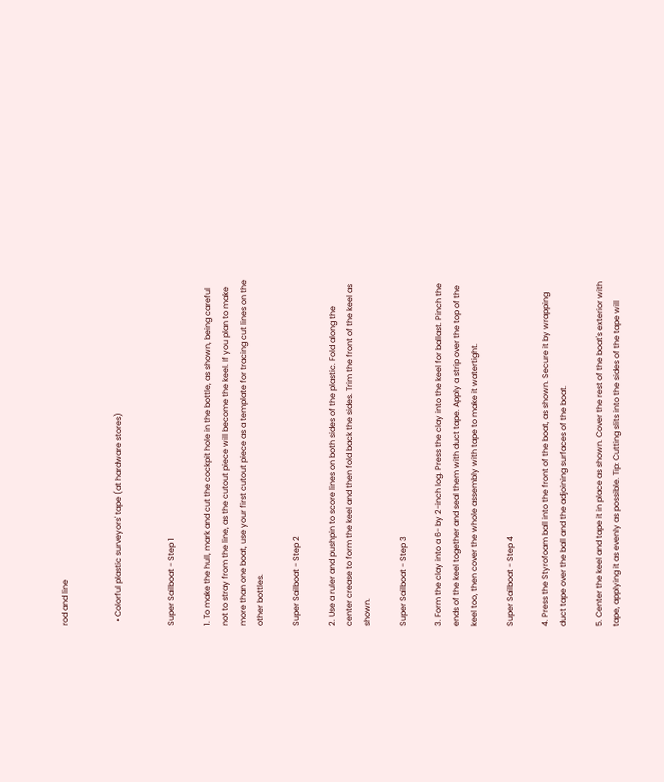rod and line


  • Colorful plastic surveyors' tape (at hardware stores)


Super Sailboat - Step 1

1. To make the hull, mark and cut the cockpit hole in the bottle, as shown, being careful not to stray from the line, as the cutout piece will become the keel. If you plan to make more than one boat, use your first cutout piece as a template for tracing cut lines on the other bottles.

Super Sailboat - Step 2

2. Use a ruler and pushpin to score lines on both sides of the plastic. Fold along the center crease to form the keel and then fold back the sides. Trim the front of the keel as shown.

Super Sailboat - Step 3

3. Form the clay into a 6- by 2-inch log. Press the clay into the keel for ballast. Pinch the ends of the keel together and seal them with duct tape. Apply a strip over the top of the keel too, then cover the whole assembly with tape to make it watertight.

Super Sailboat - Step 4

4. Press the Styrofoam ball into the front of the boat, as shown. Secure it by wrapping duct tape over the ball and the adjoining surfaces of the boat.

5. Center the keel and tape it in place as shown. Cover the rest of the boat's exterior with tape, applying it as evenly as possible. Tip: Cutting slits into the sides of the tape will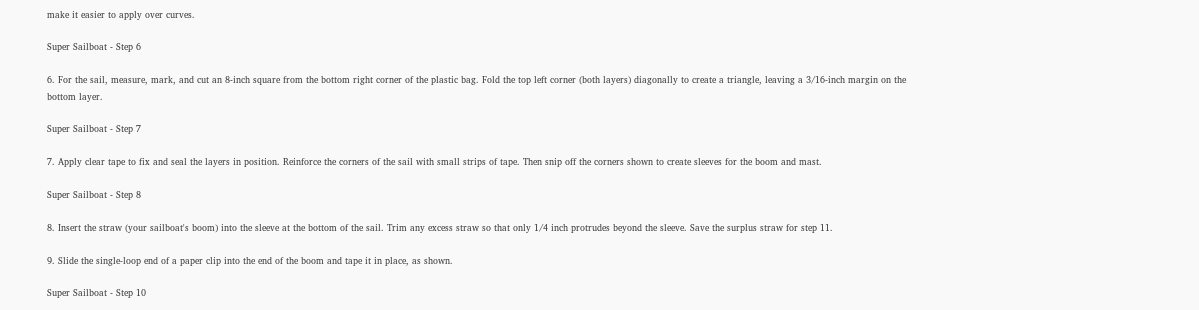make it easier to apply over curves.

Super Sailboat - Step 6

6. For the sail, measure, mark, and cut an 8-inch square from the bottom right corner of the plastic bag. Fold the top left corner (both layers) diagonally to create a triangle, leaving a 3/16-inch margin on the bottom layer.

Super Sailboat - Step 7

7. Apply clear tape to fix and seal the layers in position. Reinforce the corners of the sail with small strips of tape. Then snip off the corners shown to create sleeves for the boom and mast.

Super Sailboat - Step 8

8. Insert the straw (your sailboat's boom) into the sleeve at the bottom of the sail. Trim any excess straw so that only 1/4 inch protrudes beyond the sleeve. Save the surplus straw for step 11.

9. Slide the single-loop end of a paper clip into the end of the boom and tape it in place, as shown.

Super Sailboat - Step 10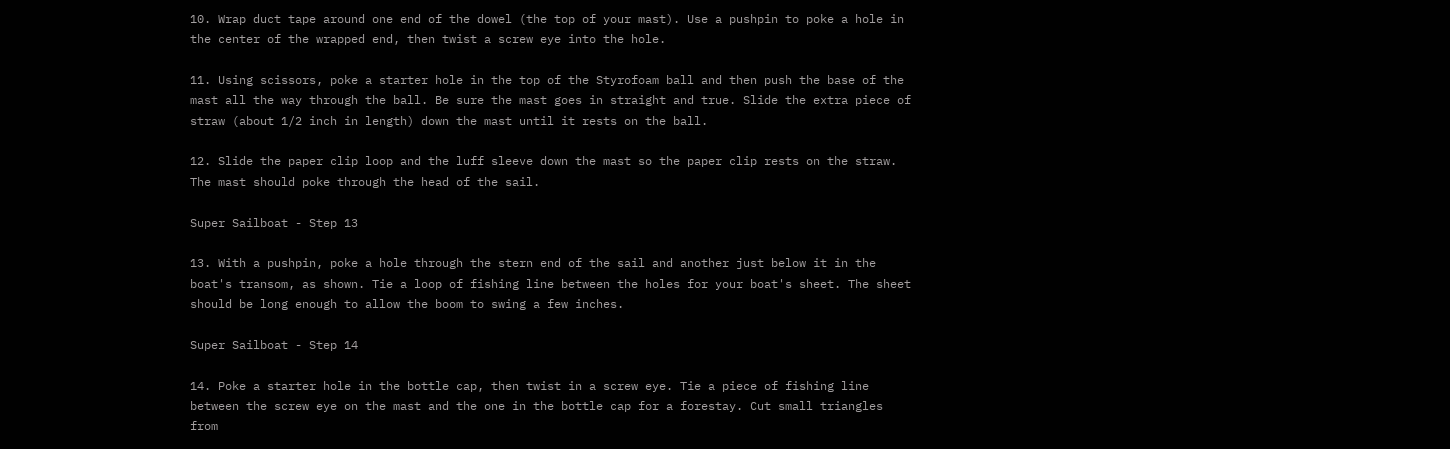10. Wrap duct tape around one end of the dowel (the top of your mast). Use a pushpin to poke a hole in the center of the wrapped end, then twist a screw eye into the hole.

11. Using scissors, poke a starter hole in the top of the Styrofoam ball and then push the base of the mast all the way through the ball. Be sure the mast goes in straight and true. Slide the extra piece of straw (about 1/2 inch in length) down the mast until it rests on the ball.

12. Slide the paper clip loop and the luff sleeve down the mast so the paper clip rests on the straw. The mast should poke through the head of the sail.

Super Sailboat - Step 13

13. With a pushpin, poke a hole through the stern end of the sail and another just below it in the boat's transom, as shown. Tie a loop of fishing line between the holes for your boat's sheet. The sheet should be long enough to allow the boom to swing a few inches.

Super Sailboat - Step 14

14. Poke a starter hole in the bottle cap, then twist in a screw eye. Tie a piece of fishing line between the screw eye on the mast and the one in the bottle cap for a forestay. Cut small triangles from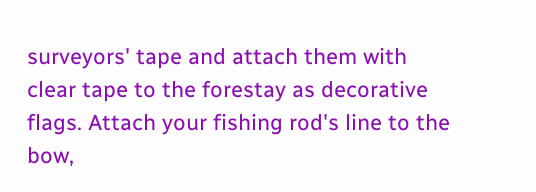surveyors' tape and attach them with clear tape to the forestay as decorative flags. Attach your fishing rod's line to the bow,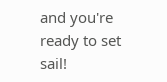and you're ready to set sail!